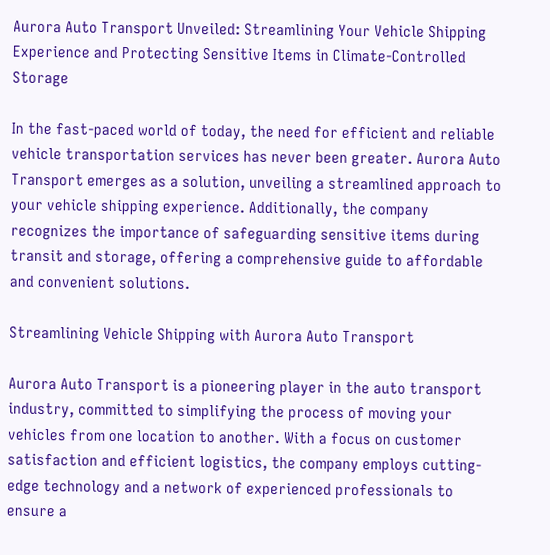Aurora Auto Transport Unveiled: Streamlining Your Vehicle Shipping Experience and Protecting Sensitive Items in Climate-Controlled Storage

In the fast-paced world of today, the need for efficient and reliable vehicle transportation services has never been greater. Aurora Auto Transport emerges as a solution, unveiling a streamlined approach to your vehicle shipping experience. Additionally, the company recognizes the importance of safeguarding sensitive items during transit and storage, offering a comprehensive guide to affordable and convenient solutions.

Streamlining Vehicle Shipping with Aurora Auto Transport

Aurora Auto Transport is a pioneering player in the auto transport industry, committed to simplifying the process of moving your vehicles from one location to another. With a focus on customer satisfaction and efficient logistics, the company employs cutting-edge technology and a network of experienced professionals to ensure a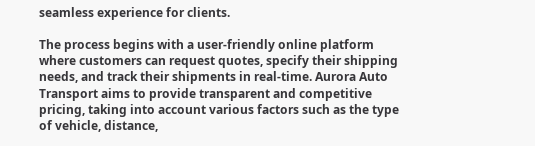seamless experience for clients.

The process begins with a user-friendly online platform where customers can request quotes, specify their shipping needs, and track their shipments in real-time. Aurora Auto Transport aims to provide transparent and competitive pricing, taking into account various factors such as the type of vehicle, distance,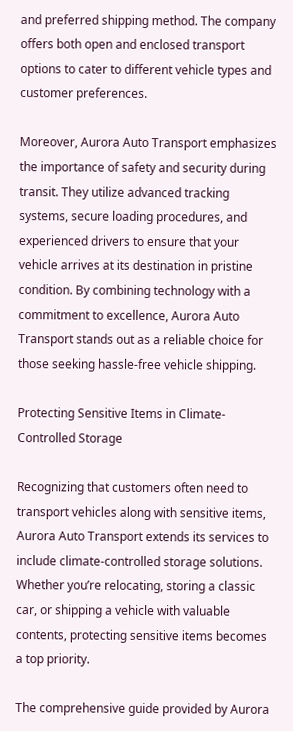and preferred shipping method. The company offers both open and enclosed transport options to cater to different vehicle types and customer preferences.

Moreover, Aurora Auto Transport emphasizes the importance of safety and security during transit. They utilize advanced tracking systems, secure loading procedures, and experienced drivers to ensure that your vehicle arrives at its destination in pristine condition. By combining technology with a commitment to excellence, Aurora Auto Transport stands out as a reliable choice for those seeking hassle-free vehicle shipping.

Protecting Sensitive Items in Climate-Controlled Storage

Recognizing that customers often need to transport vehicles along with sensitive items, Aurora Auto Transport extends its services to include climate-controlled storage solutions. Whether you’re relocating, storing a classic car, or shipping a vehicle with valuable contents, protecting sensitive items becomes a top priority.

The comprehensive guide provided by Aurora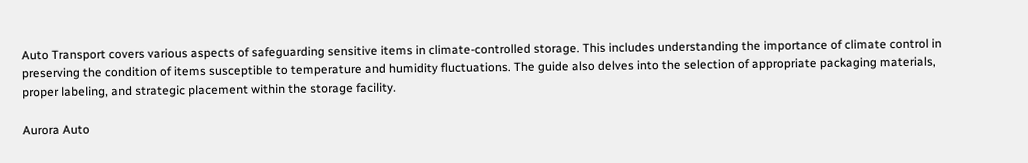Auto Transport covers various aspects of safeguarding sensitive items in climate-controlled storage. This includes understanding the importance of climate control in preserving the condition of items susceptible to temperature and humidity fluctuations. The guide also delves into the selection of appropriate packaging materials, proper labeling, and strategic placement within the storage facility.

Aurora Auto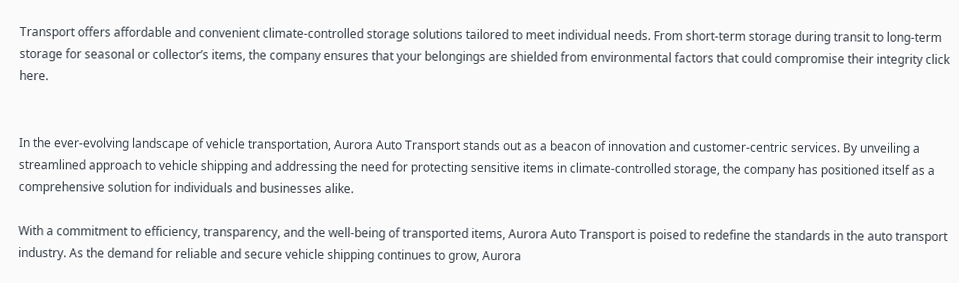Transport offers affordable and convenient climate-controlled storage solutions tailored to meet individual needs. From short-term storage during transit to long-term storage for seasonal or collector’s items, the company ensures that your belongings are shielded from environmental factors that could compromise their integrity click here.


In the ever-evolving landscape of vehicle transportation, Aurora Auto Transport stands out as a beacon of innovation and customer-centric services. By unveiling a streamlined approach to vehicle shipping and addressing the need for protecting sensitive items in climate-controlled storage, the company has positioned itself as a comprehensive solution for individuals and businesses alike.

With a commitment to efficiency, transparency, and the well-being of transported items, Aurora Auto Transport is poised to redefine the standards in the auto transport industry. As the demand for reliable and secure vehicle shipping continues to grow, Aurora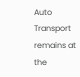Auto Transport remains at the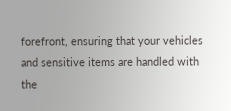forefront, ensuring that your vehicles and sensitive items are handled with the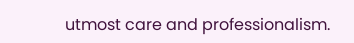utmost care and professionalism.